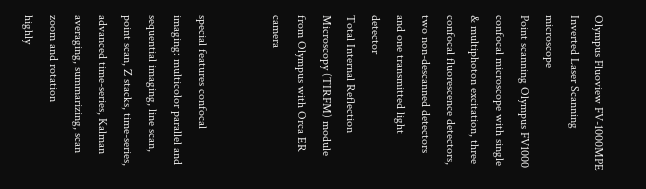Olympus Fluoview FV-1000MPE
Inverted Laser Scanning microscope
Point scanning Olympus FV1000 confocal microscope with single & multiphoton excitation, three confocal fluorescence detectors, two non-descanned detectors and one transmitted light detector
Total Internal Reflection Microscopy (TIRFM) module from Olympus with Orca ER camera


special features confocal imaging: multicolor parallel and sequential imaging, line scan, point scan, Z stacks, time-series, advanced time-series, Kalman averaging, summarizing, scan zoom and rotation
highly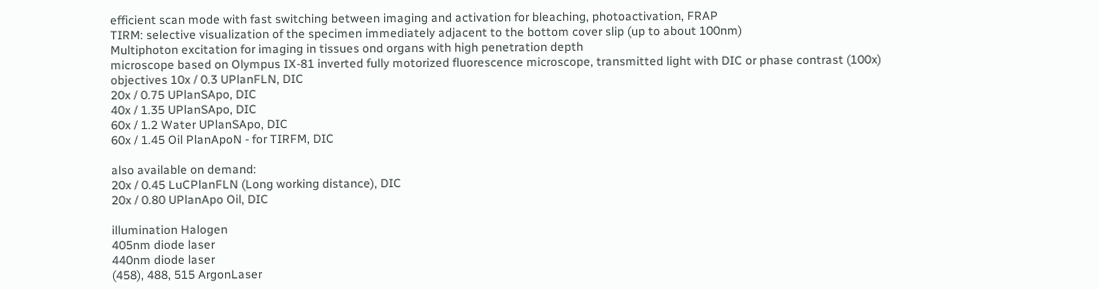efficient scan mode with fast switching between imaging and activation for bleaching, photoactivation, FRAP
TIRM: selective visualization of the specimen immediately adjacent to the bottom cover slip (up to about 100nm)
Multiphoton excitation for imaging in tissues ond organs with high penetration depth
microscope based on Olympus IX-81 inverted fully motorized fluorescence microscope, transmitted light with DIC or phase contrast (100x)
objectives 10x / 0.3 UPlanFLN, DIC
20x / 0.75 UPlanSApo, DIC
40x / 1.35 UPlanSApo, DIC
60x / 1.2 Water UPlanSApo, DIC
60x / 1.45 Oil PlanApoN - for TIRFM, DIC

also available on demand:
20x / 0.45 LuCPlanFLN (Long working distance), DIC
20x / 0.80 UPlanApo Oil, DIC

illumination Halogen
405nm diode laser
440nm diode laser
(458), 488, 515 ArgonLaser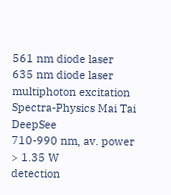561 nm diode laser
635 nm diode laser
multiphoton excitation Spectra-Physics Mai Tai DeepSee
710-990 nm, av. power > 1.35 W
detection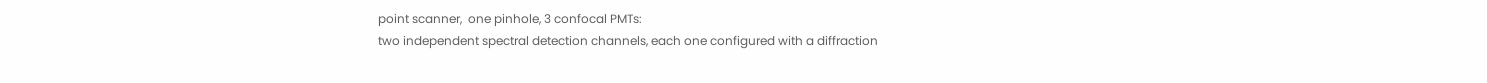point scanner,  one pinhole, 3 confocal PMTs:
two independent spectral detection channels, each one configured with a diffraction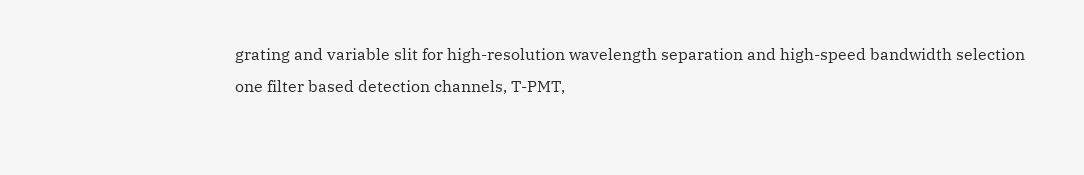grating and variable slit for high-resolution wavelength separation and high-speed bandwidth selection
one filter based detection channels, T-PMT,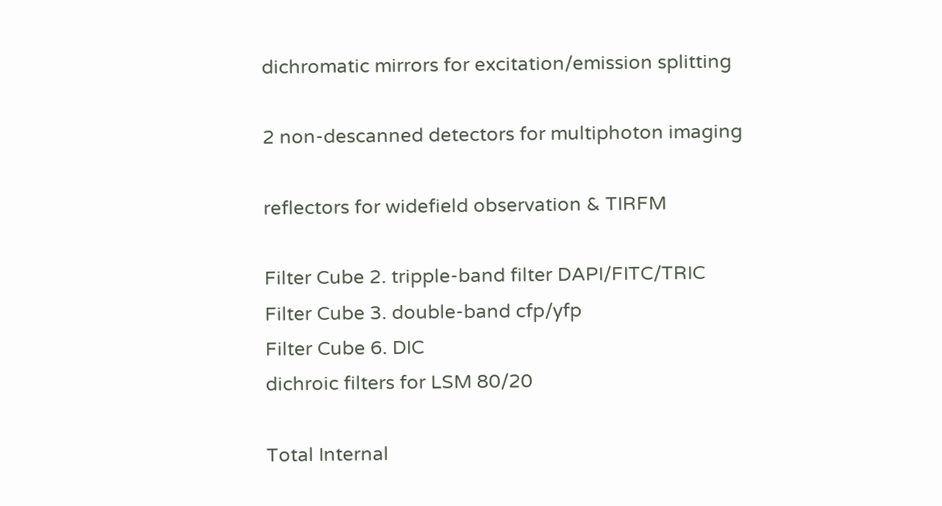dichromatic mirrors for excitation/emission splitting

2 non-descanned detectors for multiphoton imaging

reflectors for widefield observation & TIRFM

Filter Cube 2. tripple-band filter DAPI/FITC/TRIC
Filter Cube 3. double-band cfp/yfp
Filter Cube 6. DIC
dichroic filters for LSM 80/20

Total Internal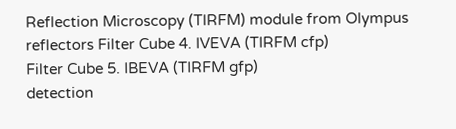Reflection Microscopy (TIRFM) module from Olympus
reflectors Filter Cube 4. IVEVA (TIRFM cfp)
Filter Cube 5. IBEVA (TIRFM gfp)
detection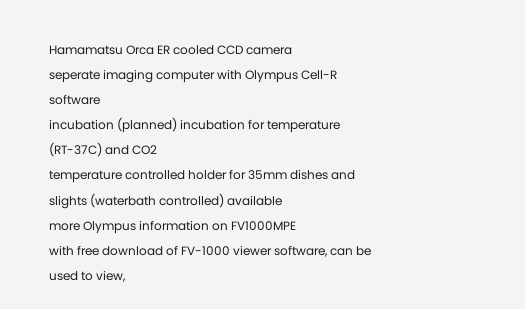Hamamatsu Orca ER cooled CCD camera
seperate imaging computer with Olympus Cell-R software
incubation (planned) incubation for temperature (RT-37C) and CO2
temperature controlled holder for 35mm dishes and slights (waterbath controlled) available
more Olympus information on FV1000MPE
with free download of FV-1000 viewer software, can be used to view,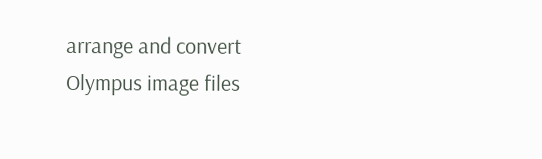arrange and convert Olympus image files